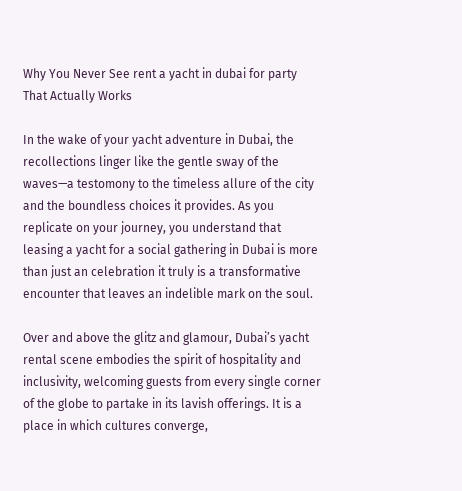Why You Never See rent a yacht in dubai for party That Actually Works

In the wake of your yacht adventure in Dubai, the recollections linger like the gentle sway of the waves—a testomony to the timeless allure of the city and the boundless choices it provides. As you replicate on your journey, you understand that leasing a yacht for a social gathering in Dubai is more than just an celebration it truly is a transformative encounter that leaves an indelible mark on the soul.

Over and above the glitz and glamour, Dubai’s yacht rental scene embodies the spirit of hospitality and inclusivity, welcoming guests from every single corner of the globe to partake in its lavish offerings. It is a place in which cultures converge,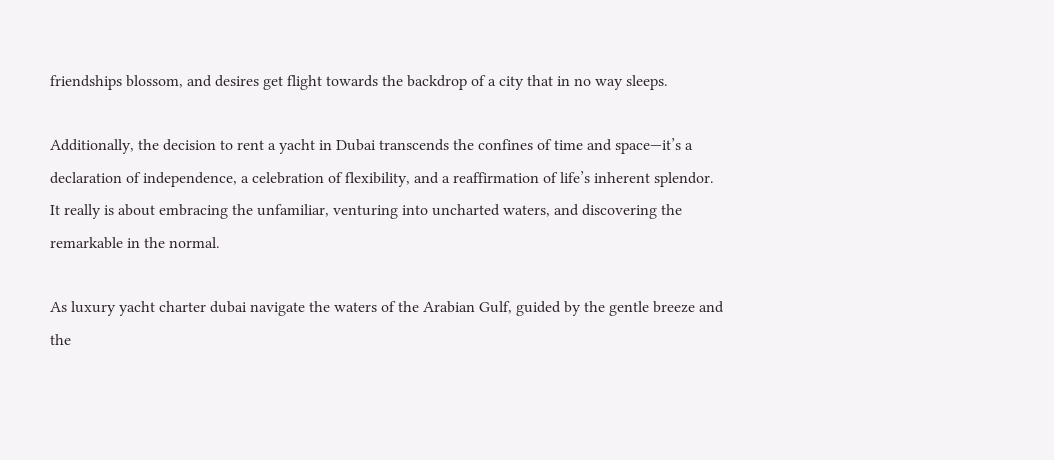friendships blossom, and desires get flight towards the backdrop of a city that in no way sleeps.

Additionally, the decision to rent a yacht in Dubai transcends the confines of time and space—it’s a declaration of independence, a celebration of flexibility, and a reaffirmation of life’s inherent splendor. It really is about embracing the unfamiliar, venturing into uncharted waters, and discovering the remarkable in the normal.

As luxury yacht charter dubai navigate the waters of the Arabian Gulf, guided by the gentle breeze and the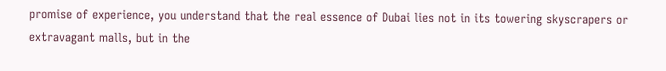promise of experience, you understand that the real essence of Dubai lies not in its towering skyscrapers or extravagant malls, but in the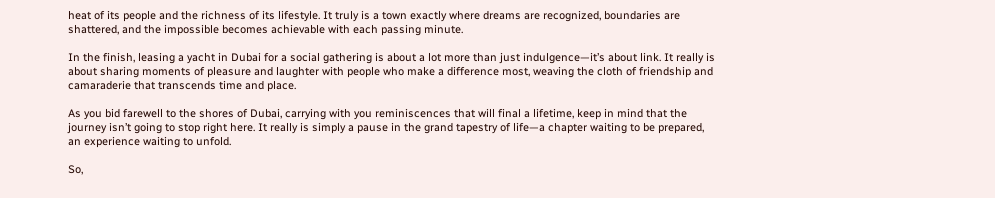heat of its people and the richness of its lifestyle. It truly is a town exactly where dreams are recognized, boundaries are shattered, and the impossible becomes achievable with each passing minute.

In the finish, leasing a yacht in Dubai for a social gathering is about a lot more than just indulgence—it’s about link. It really is about sharing moments of pleasure and laughter with people who make a difference most, weaving the cloth of friendship and camaraderie that transcends time and place.

As you bid farewell to the shores of Dubai, carrying with you reminiscences that will final a lifetime, keep in mind that the journey isn’t going to stop right here. It really is simply a pause in the grand tapestry of life—a chapter waiting to be prepared, an experience waiting to unfold.

So,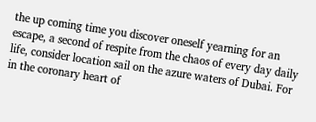the up coming time you discover oneself yearning for an escape, a second of respite from the chaos of every day daily life, consider location sail on the azure waters of Dubai. For in the coronary heart of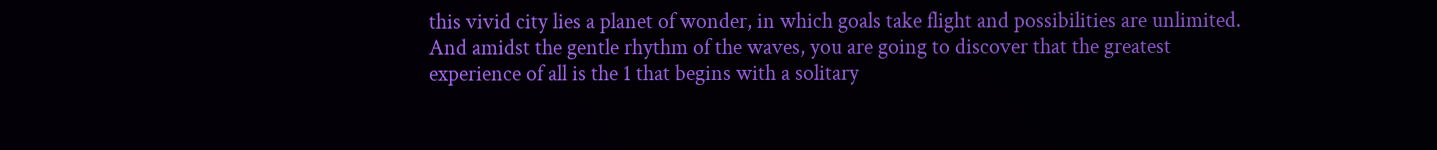this vivid city lies a planet of wonder, in which goals take flight and possibilities are unlimited. And amidst the gentle rhythm of the waves, you are going to discover that the greatest experience of all is the 1 that begins with a solitary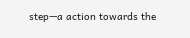step—a action towards the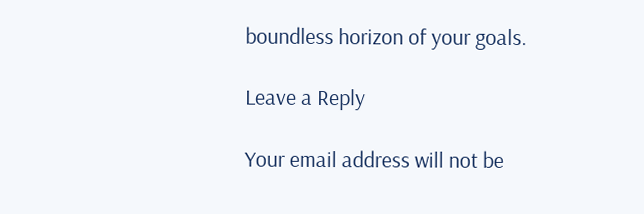boundless horizon of your goals.

Leave a Reply

Your email address will not be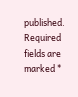published. Required fields are marked *